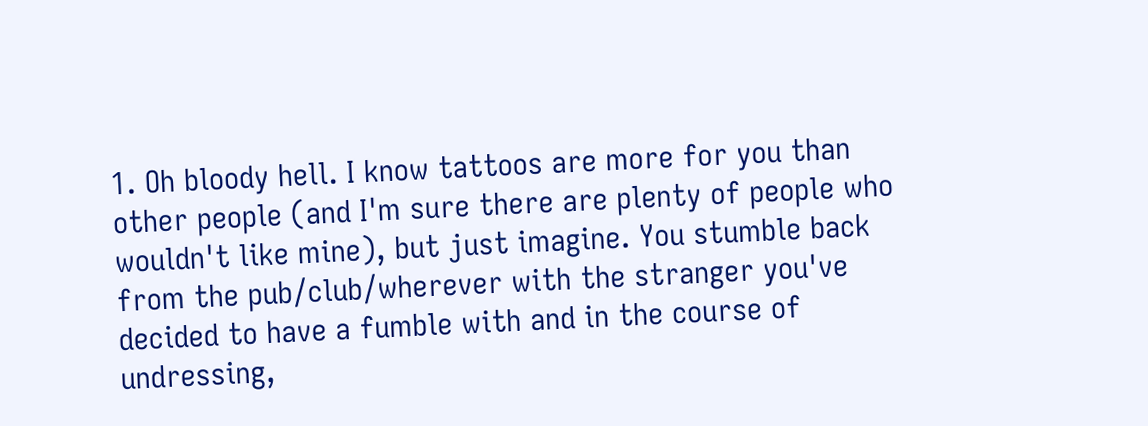1. Oh bloody hell. I know tattoos are more for you than other people (and I'm sure there are plenty of people who wouldn't like mine), but just imagine. You stumble back from the pub/club/wherever with the stranger you've decided to have a fumble with and in the course of undressing,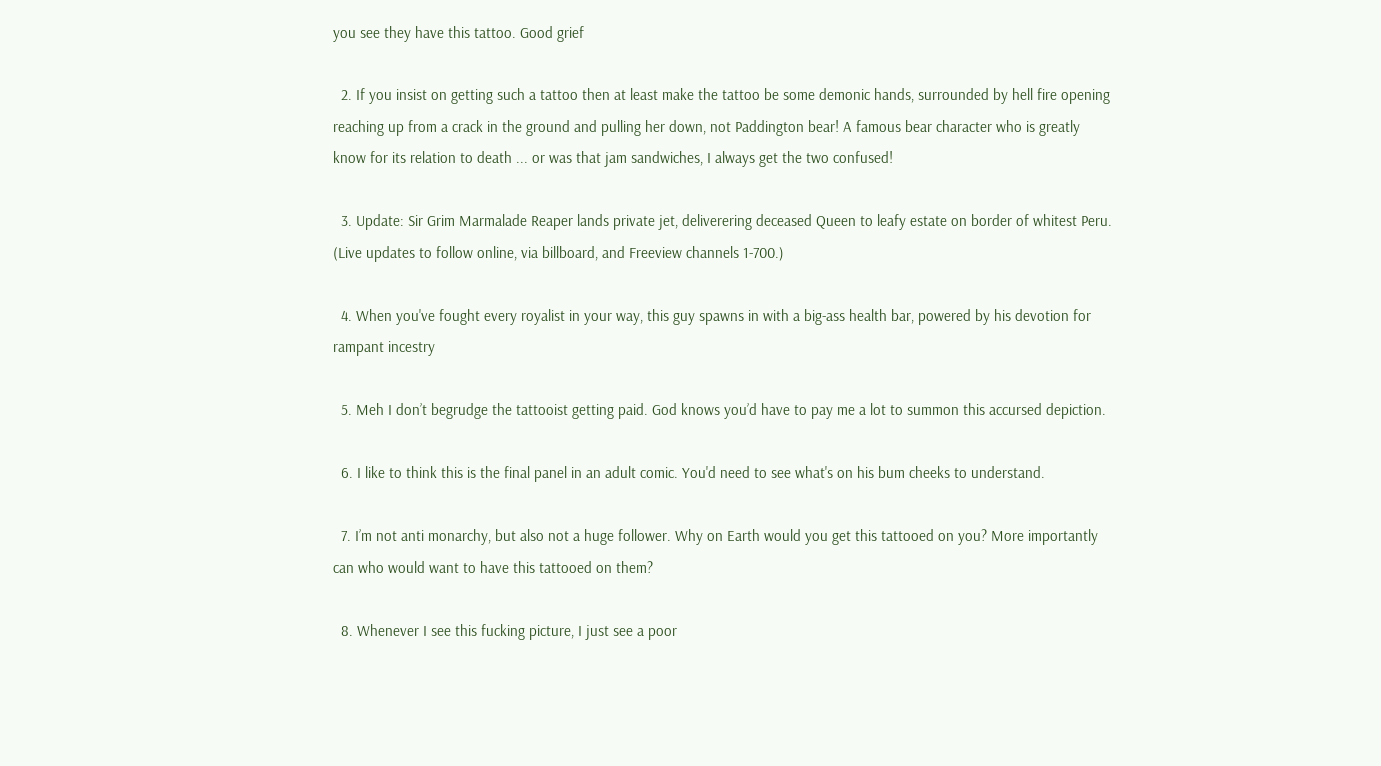you see they have this tattoo. Good grief

  2. If you insist on getting such a tattoo then at least make the tattoo be some demonic hands, surrounded by hell fire opening reaching up from a crack in the ground and pulling her down, not Paddington bear! A famous bear character who is greatly know for its relation to death ... or was that jam sandwiches, I always get the two confused!

  3. Update: Sir Grim Marmalade Reaper lands private jet, deliverering deceased Queen to leafy estate on border of whitest Peru. (Live updates to follow online, via billboard, and Freeview channels 1-700.)

  4. When you've fought every royalist in your way, this guy spawns in with a big-ass health bar, powered by his devotion for rampant incestry

  5. Meh I don’t begrudge the tattooist getting paid. God knows you’d have to pay me a lot to summon this accursed depiction.

  6. I like to think this is the final panel in an adult comic. You'd need to see what's on his bum cheeks to understand.

  7. I’m not anti monarchy, but also not a huge follower. Why on Earth would you get this tattooed on you? More importantly can who would want to have this tattooed on them?

  8. Whenever I see this fucking picture, I just see a poor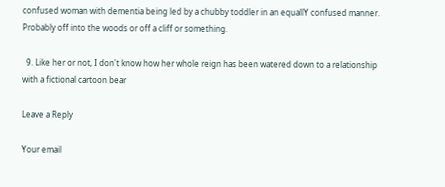confused woman with dementia being led by a chubby toddler in an equallY confused manner. Probably off into the woods or off a cliff or something.

  9. Like her or not, I don't know how her whole reign has been watered down to a relationship with a fictional cartoon bear

Leave a Reply

Your email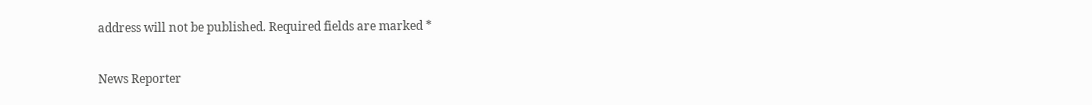address will not be published. Required fields are marked *

News Reporter